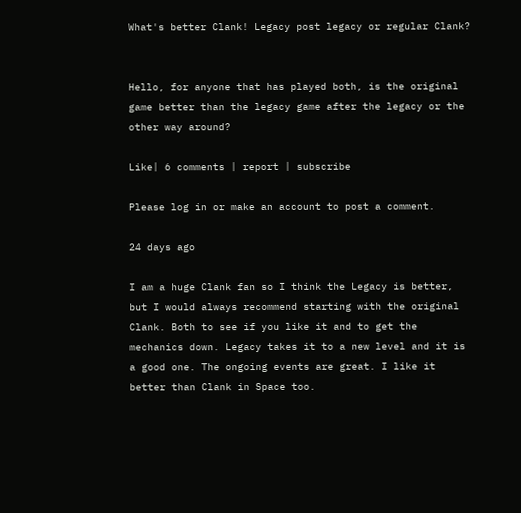What's better Clank! Legacy post legacy or regular Clank?


Hello, for anyone that has played both, is the original game better than the legacy game after the legacy or the other way around?

Like| 6 comments | report | subscribe

Please log in or make an account to post a comment.

24 days ago

I am a huge Clank fan so I think the Legacy is better, but I would always recommend starting with the original Clank. Both to see if you like it and to get the mechanics down. Legacy takes it to a new level and it is a good one. The ongoing events are great. I like it better than Clank in Space too.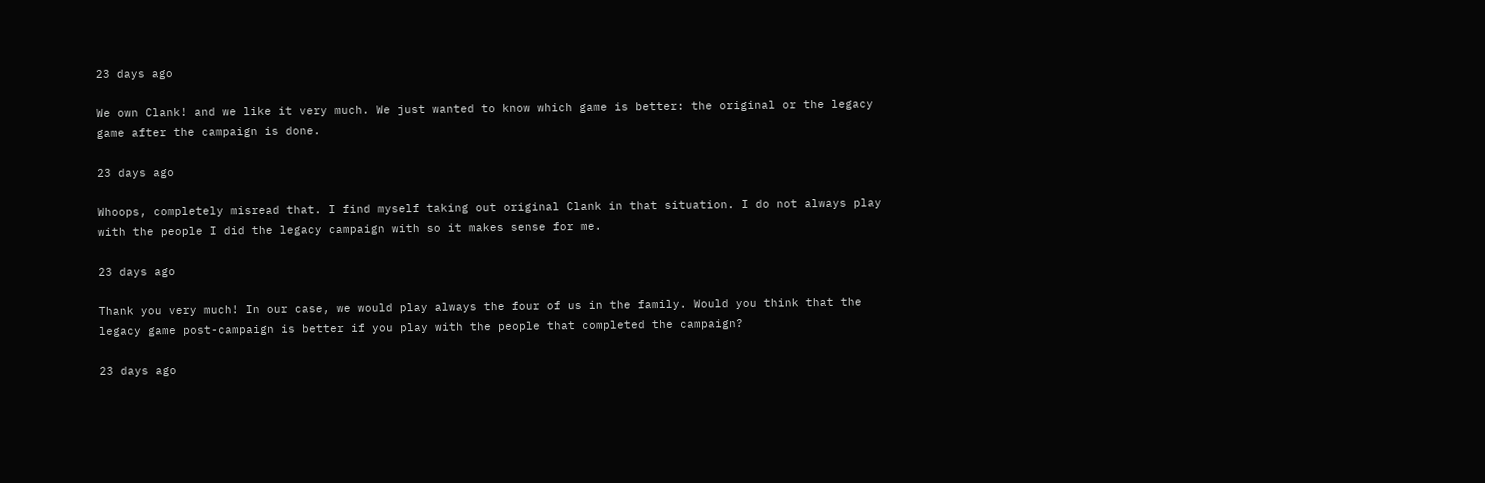23 days ago

We own Clank! and we like it very much. We just wanted to know which game is better: the original or the legacy game after the campaign is done.

23 days ago

Whoops, completely misread that. I find myself taking out original Clank in that situation. I do not always play with the people I did the legacy campaign with so it makes sense for me.

23 days ago

Thank you very much! In our case, we would play always the four of us in the family. Would you think that the legacy game post-campaign is better if you play with the people that completed the campaign?

23 days ago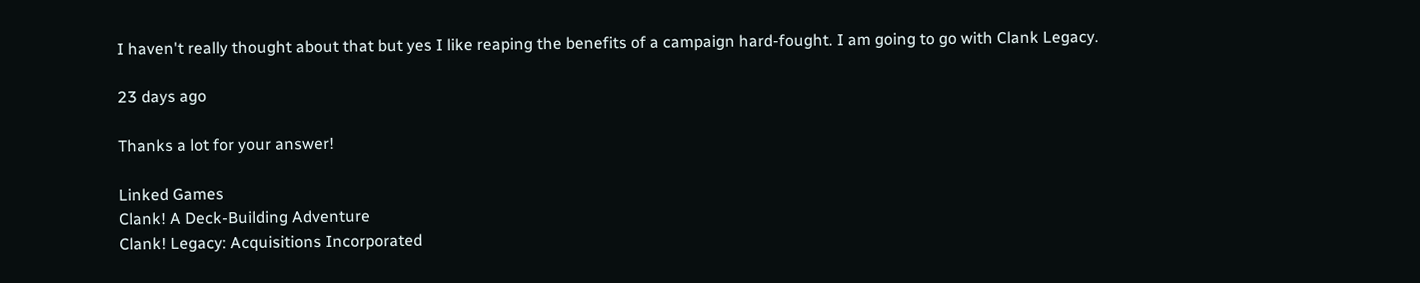I haven't really thought about that but yes I like reaping the benefits of a campaign hard-fought. I am going to go with Clank Legacy.

23 days ago

Thanks a lot for your answer!

Linked Games
Clank! A Deck-Building Adventure
Clank! Legacy: Acquisitions Incorporated